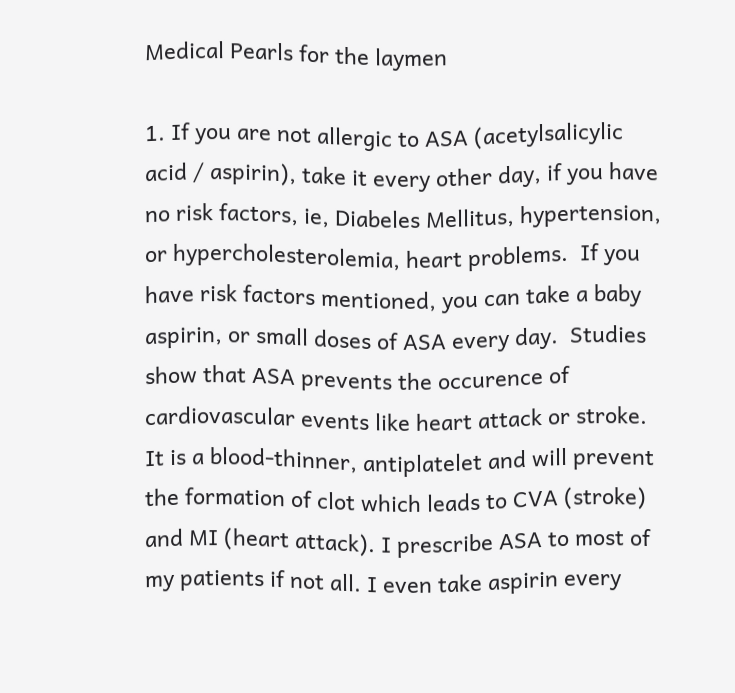Medical Pearls for the laymen

1. If you are not allergic to ASA (acetylsalicylic acid / aspirin), take it every other day, if you have no risk factors, ie, Diabeles Mellitus, hypertension, or hypercholesterolemia, heart problems.  If you have risk factors mentioned, you can take a baby aspirin, or small doses of ASA every day.  Studies show that ASA prevents the occurence of cardiovascular events like heart attack or stroke. It is a blood-thinner, antiplatelet and will prevent the formation of clot which leads to CVA (stroke) and MI (heart attack). I prescribe ASA to most of my patients if not all. I even take aspirin every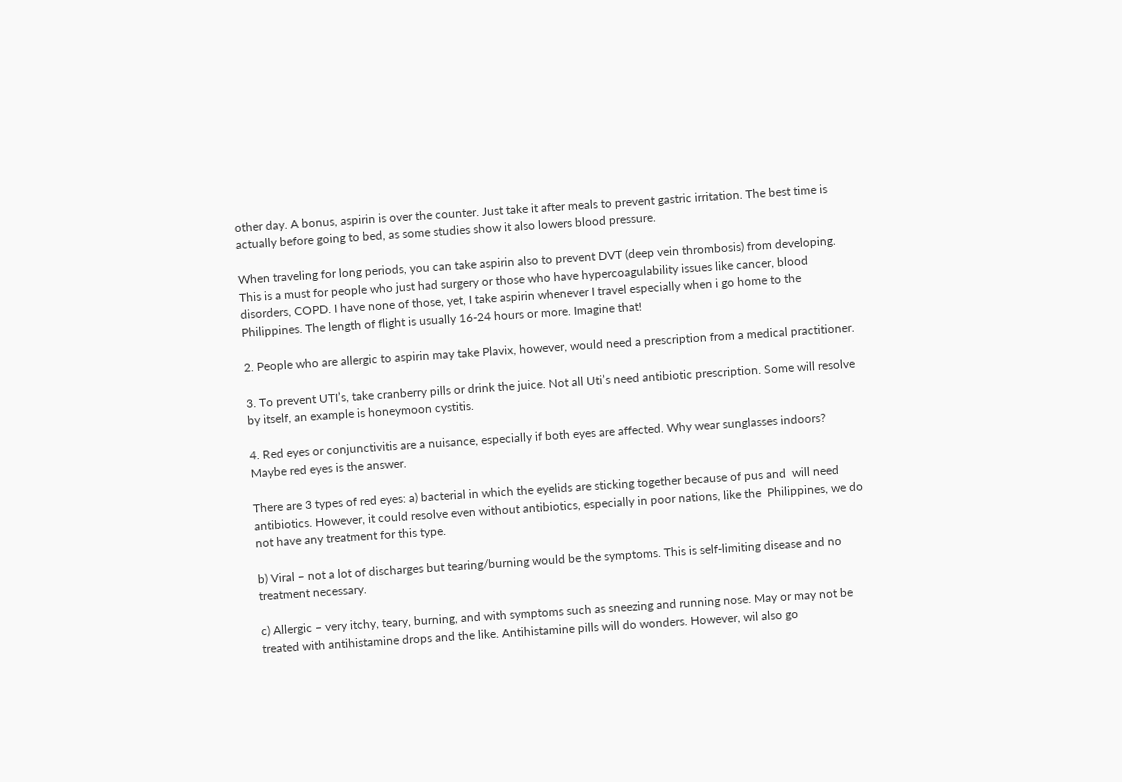other day. A bonus, aspirin is over the counter. Just take it after meals to prevent gastric irritation. The best time is actually before going to bed, as some studies show it also lowers blood pressure.

When traveling for long periods, you can take aspirin also to prevent DVT (deep vein thrombosis) from developing. This is a must for people who just had surgery or those who have hypercoagulability issues like cancer, blood disorders, COPD. I have none of those, yet, I take aspirin whenever I travel especially when i go home to the Philippines. The length of flight is usually 16-24 hours or more. Imagine that!

2. People who are allergic to aspirin may take Plavix, however, would need a prescription from a medical practitioner.

3. To prevent UTI’s, take cranberry pills or drink the juice. Not all Uti’s need antibiotic prescription. Some will resolve by itself, an example is honeymoon cystitis.

4. Red eyes or conjunctivitis are a nuisance, especially if both eyes are affected. Why wear sunglasses indoors? Maybe red eyes is the answer.

There are 3 types of red eyes: a) bacterial in which the eyelids are sticking together because of pus and  will need antibiotics. However, it could resolve even without antibiotics, especially in poor nations, like the  Philippines, we do not have any treatment for this type.

b) Viral – not a lot of discharges but tearing/burning would be the symptoms. This is self-limiting disease and no treatment necessary.

c) Allergic – very itchy, teary, burning, and with symptoms such as sneezing and running nose. May or may not be treated with antihistamine drops and the like. Antihistamine pills will do wonders. However, wil also go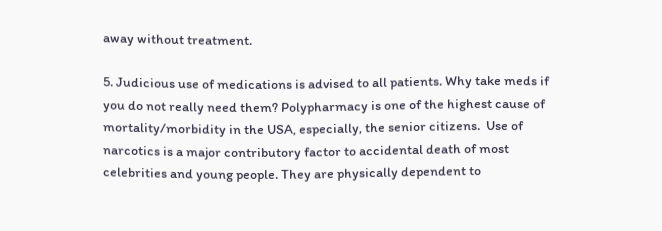away without treatment.

5. Judicious use of medications is advised to all patients. Why take meds if you do not really need them? Polypharmacy is one of the highest cause of mortality/morbidity in the USA, especially, the senior citizens.  Use of narcotics is a major contributory factor to accidental death of most celebrities and young people. They are physically dependent to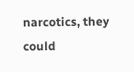narcotics, they could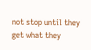not stop until they get what they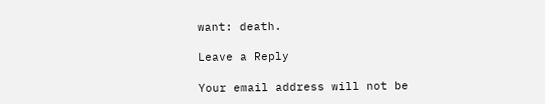want: death.

Leave a Reply

Your email address will not be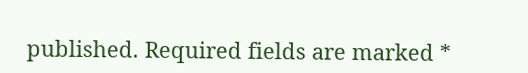published. Required fields are marked *